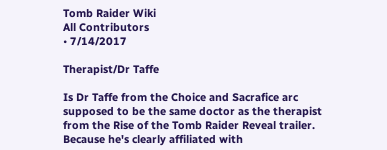Tomb Raider Wiki
All Contributors
• 7/14/2017

Therapist/Dr Taffe

Is Dr Taffe from the Choice and Sacrafice arc supposed to be the same doctor as the therapist from the Rise of the Tomb Raider Reveal trailer. Because he's clearly affiliated with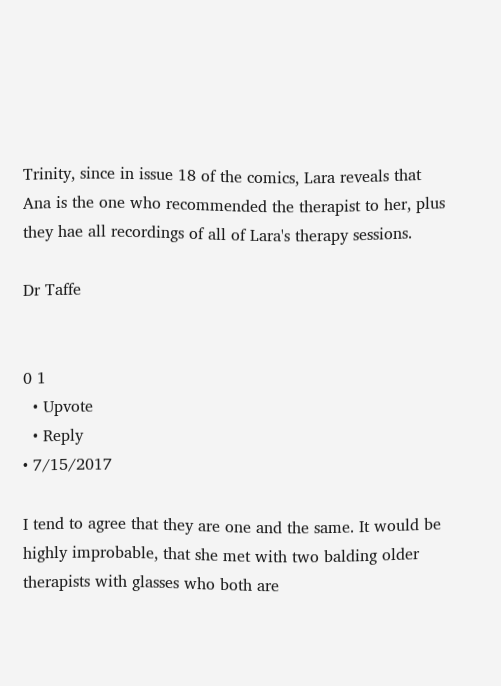Trinity, since in issue 18 of the comics, Lara reveals that Ana is the one who recommended the therapist to her, plus they hae all recordings of all of Lara's therapy sessions.

Dr Taffe


0 1
  • Upvote
  • Reply
• 7/15/2017

I tend to agree that they are one and the same. It would be highly improbable, that she met with two balding older therapists with glasses who both are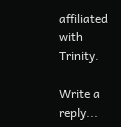affiliated with Trinity.

Write a reply...